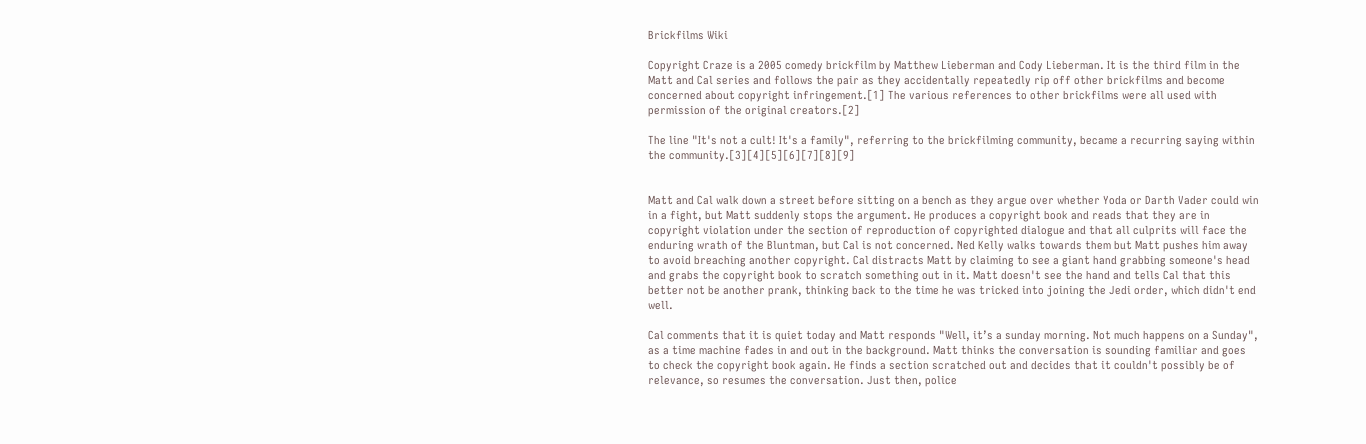Brickfilms Wiki

Copyright Craze is a 2005 comedy brickfilm by Matthew Lieberman and Cody Lieberman. It is the third film in the Matt and Cal series and follows the pair as they accidentally repeatedly rip off other brickfilms and become concerned about copyright infringement.[1] The various references to other brickfilms were all used with permission of the original creators.[2]

The line "It's not a cult! It's a family", referring to the brickfilming community, became a recurring saying within the community.[3][4][5][6][7][8][9]


Matt and Cal walk down a street before sitting on a bench as they argue over whether Yoda or Darth Vader could win in a fight, but Matt suddenly stops the argument. He produces a copyright book and reads that they are in copyright violation under the section of reproduction of copyrighted dialogue and that all culprits will face the enduring wrath of the Bluntman, but Cal is not concerned. Ned Kelly walks towards them but Matt pushes him away to avoid breaching another copyright. Cal distracts Matt by claiming to see a giant hand grabbing someone's head and grabs the copyright book to scratch something out in it. Matt doesn't see the hand and tells Cal that this better not be another prank, thinking back to the time he was tricked into joining the Jedi order, which didn't end well.

Cal comments that it is quiet today and Matt responds "Well, it’s a sunday morning. Not much happens on a Sunday", as a time machine fades in and out in the background. Matt thinks the conversation is sounding familiar and goes to check the copyright book again. He finds a section scratched out and decides that it couldn't possibly be of relevance, so resumes the conversation. Just then, police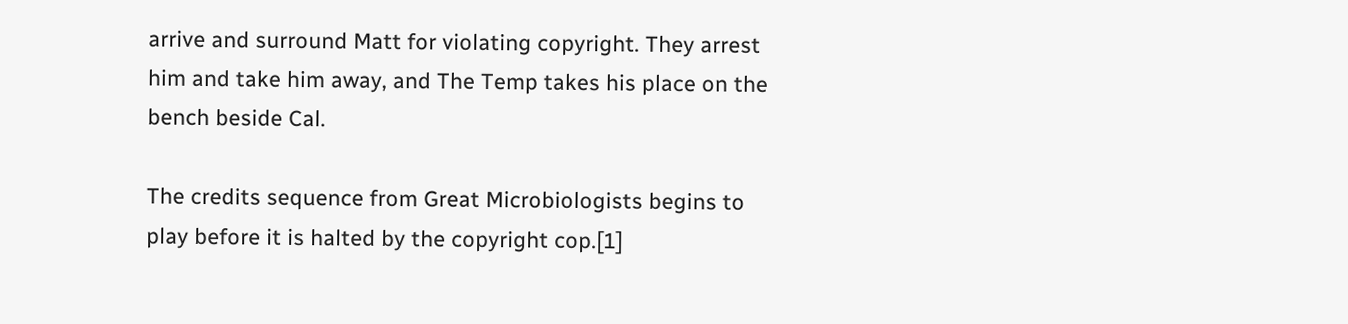arrive and surround Matt for violating copyright. They arrest him and take him away, and The Temp takes his place on the bench beside Cal.

The credits sequence from Great Microbiologists begins to play before it is halted by the copyright cop.[1]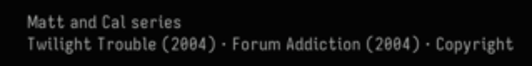Matt and Cal series
Twilight Trouble (2004) · Forum Addiction (2004) · Copyright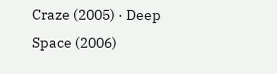Craze (2005) · Deep Space (2006)